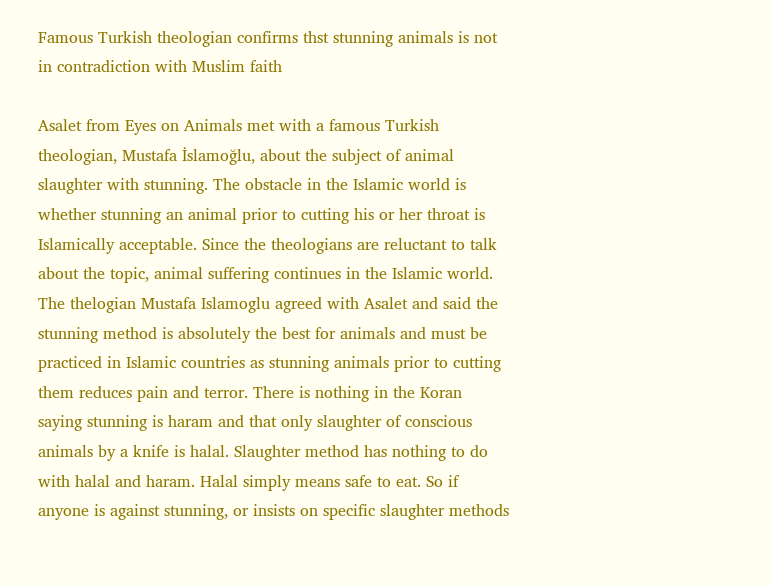Famous Turkish theologian confirms thst stunning animals is not in contradiction with Muslim faith

Asalet from Eyes on Animals met with a famous Turkish theologian, Mustafa İslamoğlu, about the subject of animal slaughter with stunning. The obstacle in the Islamic world is whether stunning an animal prior to cutting his or her throat is Islamically acceptable. Since the theologians are reluctant to talk about the topic, animal suffering continues in the Islamic world. The thelogian Mustafa Islamoglu agreed with Asalet and said the stunning method is absolutely the best for animals and must be practiced in Islamic countries as stunning animals prior to cutting them reduces pain and terror. There is nothing in the Koran saying stunning is haram and that only slaughter of conscious animals by a knife is halal. Slaughter method has nothing to do with halal and haram. Halal simply means safe to eat. So if anyone is against stunning, or insists on specific slaughter methods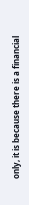only, it is because there is a financial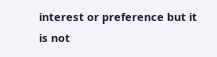interest or preference but it is not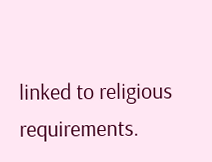linked to religious requirements.